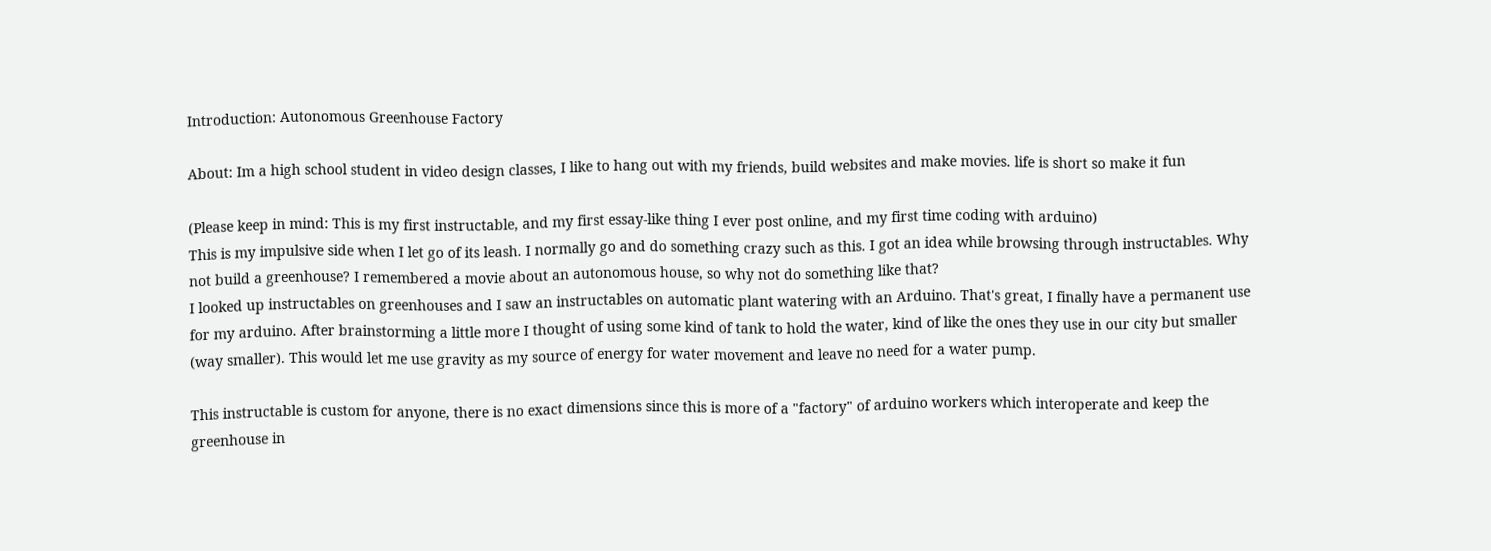Introduction: Autonomous Greenhouse Factory

About: Im a high school student in video design classes, I like to hang out with my friends, build websites and make movies. life is short so make it fun

(Please keep in mind: This is my first instructable, and my first essay-like thing I ever post online, and my first time coding with arduino)
This is my impulsive side when I let go of its leash. I normally go and do something crazy such as this. I got an idea while browsing through instructables. Why not build a greenhouse? I remembered a movie about an autonomous house, so why not do something like that?
I looked up instructables on greenhouses and I saw an instructables on automatic plant watering with an Arduino. That's great, I finally have a permanent use for my arduino. After brainstorming a little more I thought of using some kind of tank to hold the water, kind of like the ones they use in our city but smaller (way smaller). This would let me use gravity as my source of energy for water movement and leave no need for a water pump.

This instructable is custom for anyone, there is no exact dimensions since this is more of a "factory" of arduino workers which interoperate and keep the greenhouse in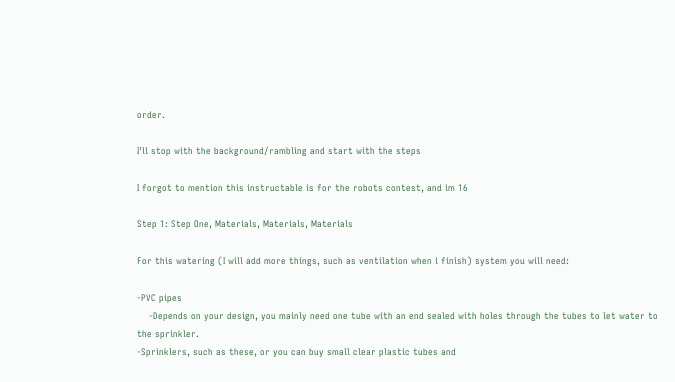order.

I'll stop with the background/rambling and start with the steps

I forgot to mention this instructable is for the robots contest, and im 16

Step 1: Step One, Materials, Materials, Materials

For this watering (I will add more things, such as ventilation when i finish) system you will need:

-PVC pipes
    -Depends on your design, you mainly need one tube with an end sealed with holes through the tubes to let water to the sprinkler.
-Sprinklers, such as these, or you can buy small clear plastic tubes and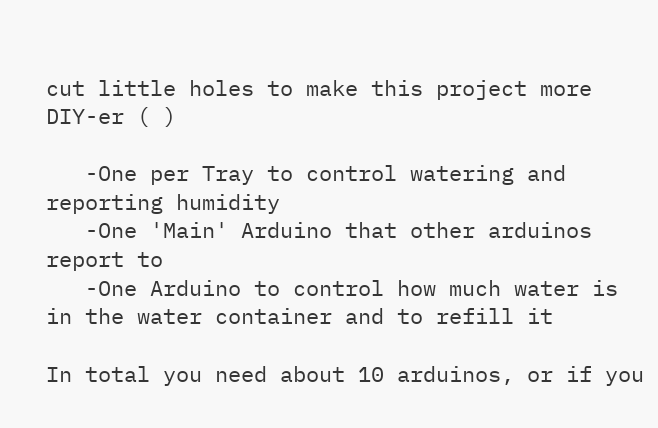cut little holes to make this project more DIY-er ( )

   -One per Tray to control watering and reporting humidity
   -One 'Main' Arduino that other arduinos report to
   -One Arduino to control how much water is in the water container and to refill it

In total you need about 10 arduinos, or if you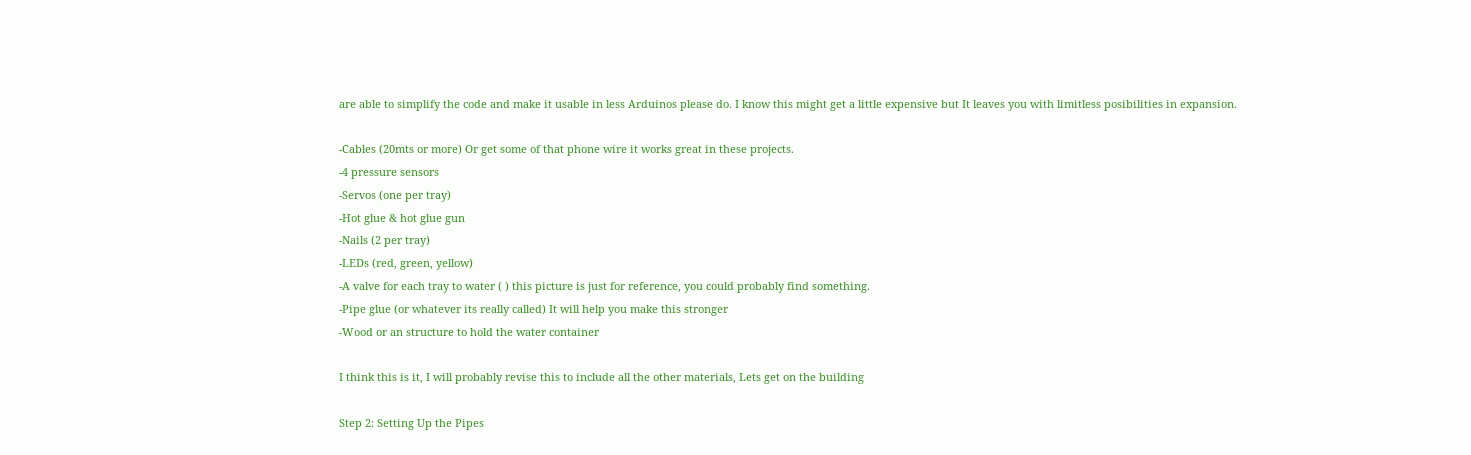are able to simplify the code and make it usable in less Arduinos please do. I know this might get a little expensive but It leaves you with limitless posibilities in expansion.

-Cables (20mts or more) Or get some of that phone wire it works great in these projects.
-4 pressure sensors
-Servos (one per tray)
-Hot glue & hot glue gun
-Nails (2 per tray)
-LEDs (red, green, yellow)
-A valve for each tray to water ( ) this picture is just for reference, you could probably find something.
-Pipe glue (or whatever its really called) It will help you make this stronger
-Wood or an structure to hold the water container

I think this is it, I will probably revise this to include all the other materials, Lets get on the building

Step 2: Setting Up the Pipes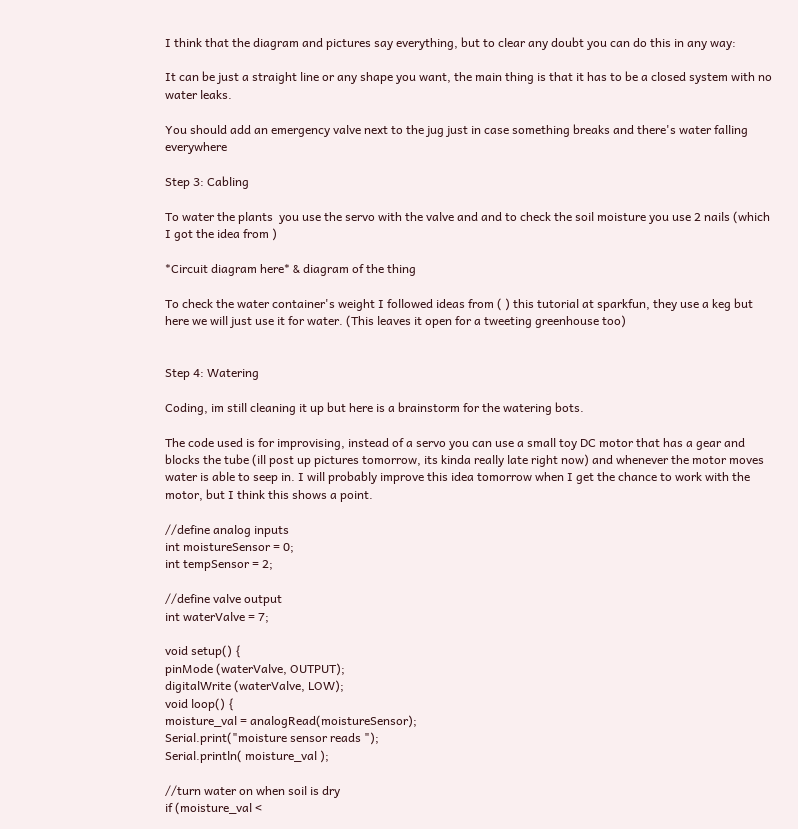I think that the diagram and pictures say everything, but to clear any doubt you can do this in any way:

It can be just a straight line or any shape you want, the main thing is that it has to be a closed system with no water leaks.

You should add an emergency valve next to the jug just in case something breaks and there's water falling everywhere

Step 3: Cabling

To water the plants  you use the servo with the valve and and to check the soil moisture you use 2 nails (which I got the idea from )

*Circuit diagram here* & diagram of the thing

To check the water container's weight I followed ideas from ( ) this tutorial at sparkfun, they use a keg but here we will just use it for water. (This leaves it open for a tweeting greenhouse too)


Step 4: Watering

Coding, im still cleaning it up but here is a brainstorm for the watering bots.

The code used is for improvising, instead of a servo you can use a small toy DC motor that has a gear and blocks the tube (ill post up pictures tomorrow, its kinda really late right now) and whenever the motor moves water is able to seep in. I will probably improve this idea tomorrow when I get the chance to work with the motor, but I think this shows a point.

//define analog inputs
int moistureSensor = 0;
int tempSensor = 2;

//define valve output
int waterValve = 7;

void setup() {
pinMode (waterValve, OUTPUT);
digitalWrite (waterValve, LOW);
void loop() {
moisture_val = analogRead(moistureSensor);
Serial.print("moisture sensor reads ");
Serial.println( moisture_val );

//turn water on when soil is dry
if (moisture_val <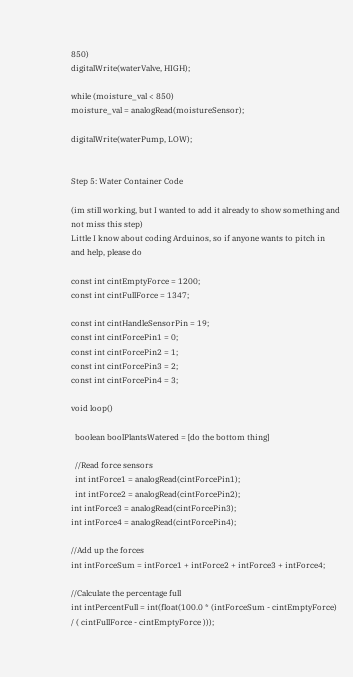850)
digitalWrite(waterValve, HIGH);

while (moisture_val < 850)
moisture_val = analogRead(moistureSensor);

digitalWrite(waterPump, LOW);


Step 5: Water Container Code

(im still working, but I wanted to add it already to show something and not miss this step)
Little I know about coding Arduinos, so if anyone wants to pitch in and help, please do

const int cintEmptyForce = 1200;
const int cintFullForce = 1347;

const int cintHandleSensorPin = 19;
const int cintForcePin1 = 0;
const int cintForcePin2 = 1;
const int cintForcePin3 = 2;
const int cintForcePin4 = 3;

void loop()

  boolean boolPlantsWatered = [do the bottom thing]

  //Read force sensors
  int intForce1 = analogRead(cintForcePin1);
  int intForce2 = analogRead(cintForcePin2);
int intForce3 = analogRead(cintForcePin3);
int intForce4 = analogRead(cintForcePin4);

//Add up the forces
int intForceSum = intForce1 + intForce2 + intForce3 + intForce4;

//Calculate the percentage full
int intPercentFull = int(float(100.0 * (intForceSum - cintEmptyForce) / ( cintFullForce - cintEmptyForce )));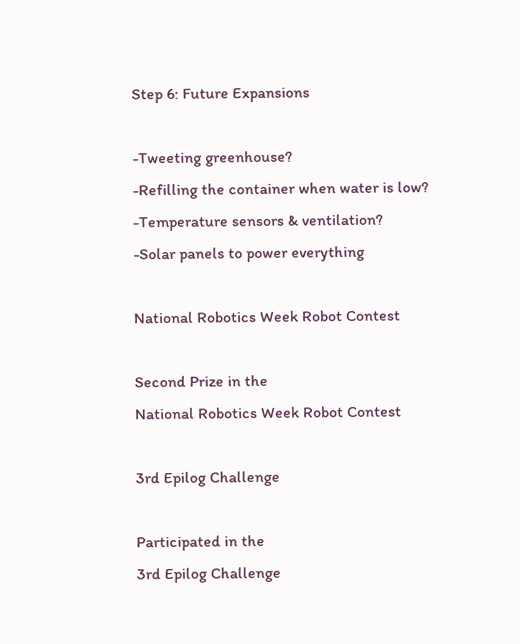Step 6: Future Expansions

-Tweeting greenhouse?
-Refilling the container when water is low?
-Temperature sensors & ventilation?
-Solar panels to power everything

National Robotics Week Robot Contest

Second Prize in the
National Robotics Week Robot Contest

3rd Epilog Challenge

Participated in the
3rd Epilog Challenge